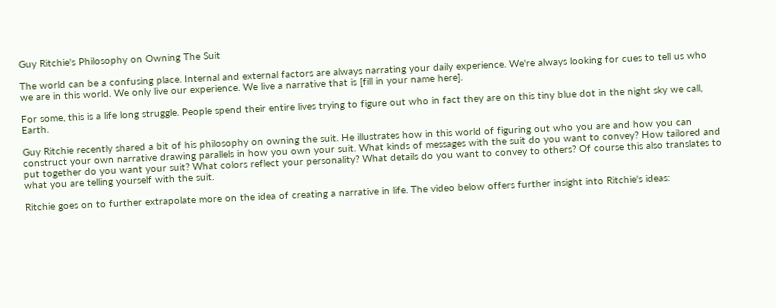Guy Ritchie's Philosophy on Owning The Suit

The world can be a confusing place. Internal and external factors are always narrating your daily experience. We're always looking for cues to tell us who we are in this world. We only live our experience. We live a narrative that is [fill in your name here].

For some, this is a life long struggle. People spend their entire lives trying to figure out who in fact they are on this tiny blue dot in the night sky we call, Earth.

Guy Ritchie recently shared a bit of his philosophy on owning the suit. He illustrates how in this world of figuring out who you are and how you can construct your own narrative drawing parallels in how you own your suit. What kinds of messages with the suit do you want to convey? How tailored and put together do you want your suit? What colors reflect your personality? What details do you want to convey to others? Of course this also translates to what you are telling yourself with the suit.

Ritchie goes on to further extrapolate more on the idea of creating a narrative in life. The video below offers further insight into Ritchie's ideas: